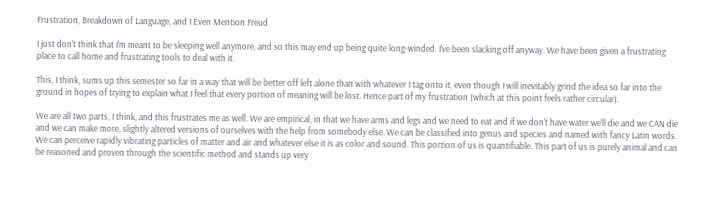Frustration, Breakdown of Language, and I Even Mention Freud

I just don't think that I'm meant to be sleeping well anymore, and so this may end up being quite long-winded. I've been slacking off anyway. We have been given a frustrating place to call home and frustrating tools to deal with it.

This, I think, sums up this semester so far in a way that will be better off left alone than with whatever I tag onto it, even though I will inevitably grind the idea so far into the ground in hopes of trying to explain what I feel that every portion of meaning will be lost. Hence part of my frustration (which at this point feels rather circular).

We are all two parts, I think, and this frustrates me as well. We are empirical, in that we have arms and legs and we need to eat and if we don't have water we'll die and we CAN die and we can make more, slightly altered versions of ourselves with the help from somebody else. We can be classified into genus and species and named with fancy Latin words. We can perceive rapidly vibrating particles of matter and air and whatever else it is as color and sound. This portion of us is quantifiable. This part of us is purely animal and can be reasoned and proven through the scientific method and stands up very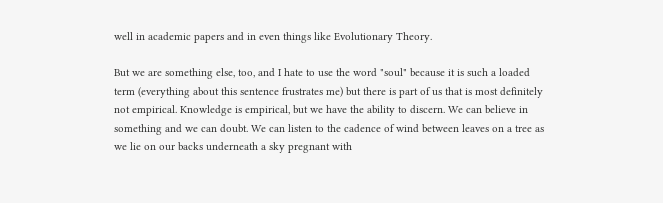well in academic papers and in even things like Evolutionary Theory.

But we are something else, too, and I hate to use the word "soul" because it is such a loaded term (everything about this sentence frustrates me) but there is part of us that is most definitely not empirical. Knowledge is empirical, but we have the ability to discern. We can believe in something and we can doubt. We can listen to the cadence of wind between leaves on a tree as we lie on our backs underneath a sky pregnant with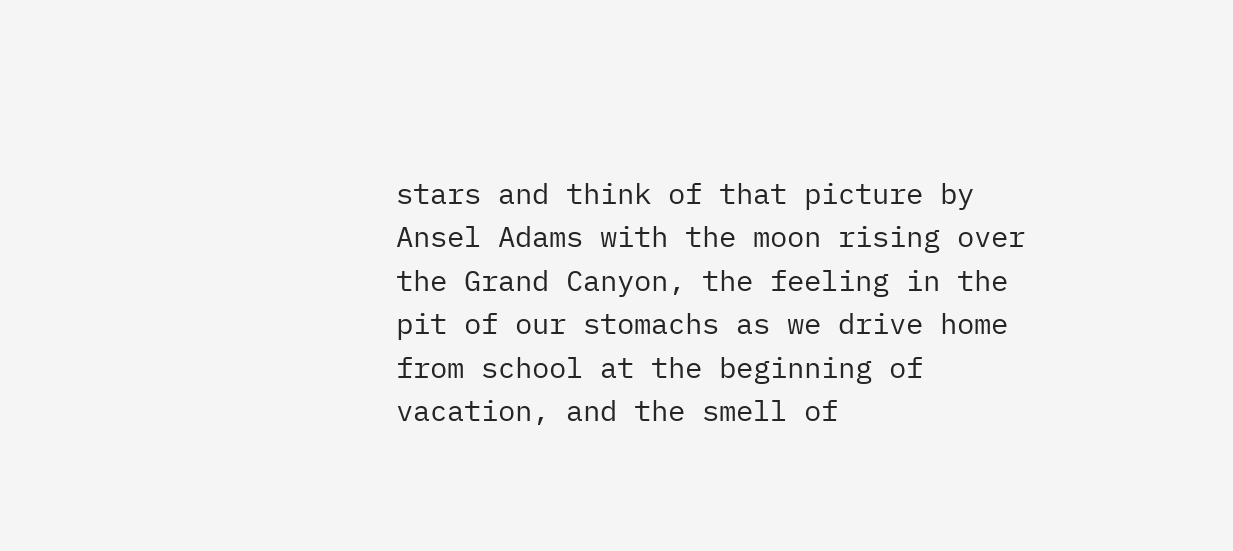stars and think of that picture by Ansel Adams with the moon rising over the Grand Canyon, the feeling in the pit of our stomachs as we drive home from school at the beginning of vacation, and the smell of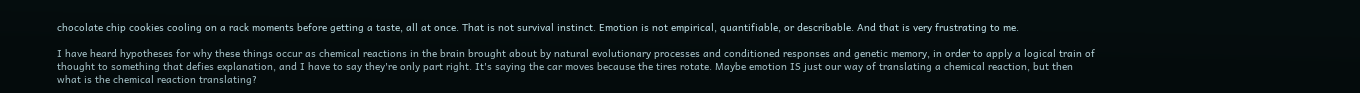chocolate chip cookies cooling on a rack moments before getting a taste, all at once. That is not survival instinct. Emotion is not empirical, quantifiable, or describable. And that is very frustrating to me.

I have heard hypotheses for why these things occur as chemical reactions in the brain brought about by natural evolutionary processes and conditioned responses and genetic memory, in order to apply a logical train of thought to something that defies explanation, and I have to say they're only part right. It's saying the car moves because the tires rotate. Maybe emotion IS just our way of translating a chemical reaction, but then what is the chemical reaction translating?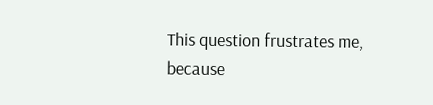This question frustrates me, because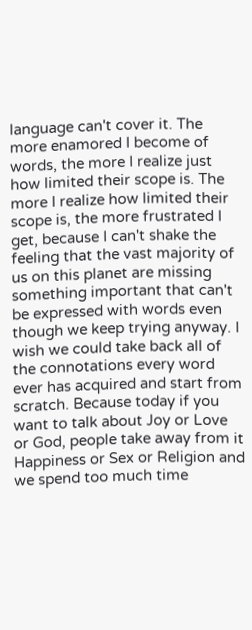language can't cover it. The more enamored I become of words, the more I realize just how limited their scope is. The more I realize how limited their scope is, the more frustrated I get, because I can't shake the feeling that the vast majority of us on this planet are missing something important that can't be expressed with words even though we keep trying anyway. I wish we could take back all of the connotations every word ever has acquired and start from scratch. Because today if you want to talk about Joy or Love or God, people take away from it Happiness or Sex or Religion and we spend too much time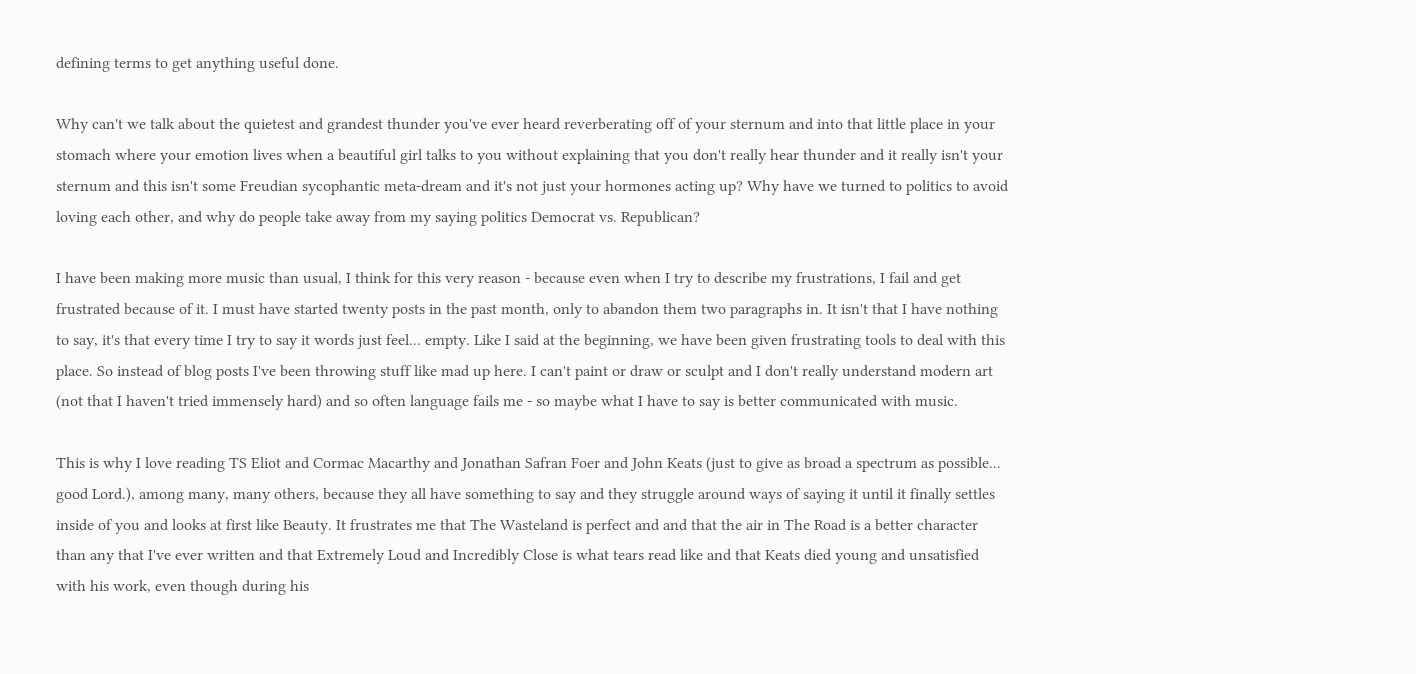defining terms to get anything useful done.

Why can't we talk about the quietest and grandest thunder you've ever heard reverberating off of your sternum and into that little place in your stomach where your emotion lives when a beautiful girl talks to you without explaining that you don't really hear thunder and it really isn't your sternum and this isn't some Freudian sycophantic meta-dream and it's not just your hormones acting up? Why have we turned to politics to avoid loving each other, and why do people take away from my saying politics Democrat vs. Republican?

I have been making more music than usual, I think for this very reason - because even when I try to describe my frustrations, I fail and get frustrated because of it. I must have started twenty posts in the past month, only to abandon them two paragraphs in. It isn't that I have nothing to say, it's that every time I try to say it words just feel... empty. Like I said at the beginning, we have been given frustrating tools to deal with this place. So instead of blog posts I've been throwing stuff like mad up here. I can't paint or draw or sculpt and I don't really understand modern art (not that I haven't tried immensely hard) and so often language fails me - so maybe what I have to say is better communicated with music.

This is why I love reading TS Eliot and Cormac Macarthy and Jonathan Safran Foer and John Keats (just to give as broad a spectrum as possible... good Lord.), among many, many others, because they all have something to say and they struggle around ways of saying it until it finally settles inside of you and looks at first like Beauty. It frustrates me that The Wasteland is perfect and and that the air in The Road is a better character than any that I've ever written and that Extremely Loud and Incredibly Close is what tears read like and that Keats died young and unsatisfied with his work, even though during his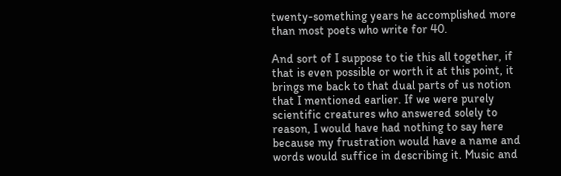twenty-something years he accomplished more than most poets who write for 40.

And sort of I suppose to tie this all together, if that is even possible or worth it at this point, it brings me back to that dual parts of us notion that I mentioned earlier. If we were purely scientific creatures who answered solely to reason, I would have had nothing to say here because my frustration would have a name and words would suffice in describing it. Music and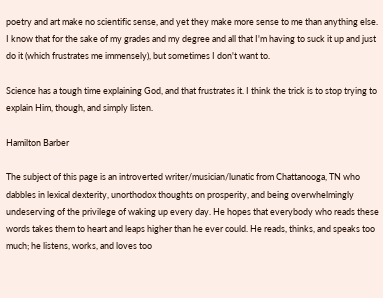poetry and art make no scientific sense, and yet they make more sense to me than anything else. I know that for the sake of my grades and my degree and all that I'm having to suck it up and just do it (which frustrates me immensely), but sometimes I don't want to.

Science has a tough time explaining God, and that frustrates it. I think the trick is to stop trying to explain Him, though, and simply listen.

Hamilton Barber

The subject of this page is an introverted writer/musician/lunatic from Chattanooga, TN who dabbles in lexical dexterity, unorthodox thoughts on prosperity, and being overwhelmingly undeserving of the privilege of waking up every day. He hopes that everybody who reads these words takes them to heart and leaps higher than he ever could. He reads, thinks, and speaks too much; he listens, works, and loves too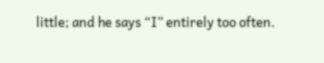little; and he says “I” entirely too often.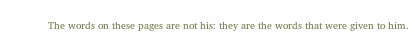The words on these pages are not his: they are the words that were given to him.